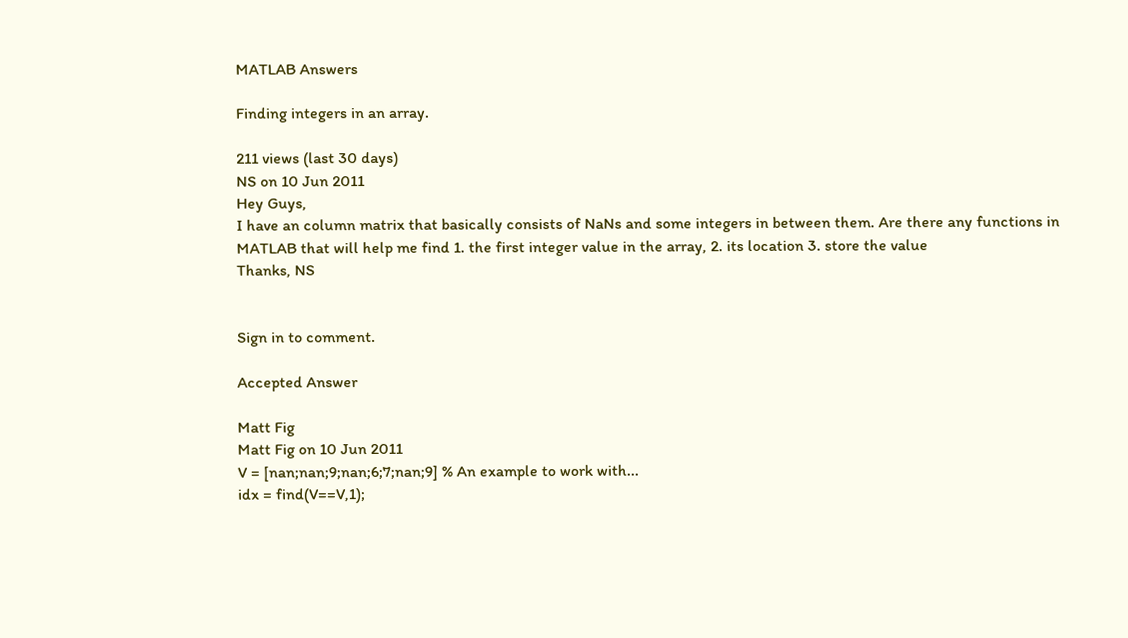MATLAB Answers

Finding integers in an array.

211 views (last 30 days)
NS on 10 Jun 2011
Hey Guys,
I have an column matrix that basically consists of NaNs and some integers in between them. Are there any functions in MATLAB that will help me find 1. the first integer value in the array, 2. its location 3. store the value
Thanks, NS


Sign in to comment.

Accepted Answer

Matt Fig
Matt Fig on 10 Jun 2011
V = [nan;nan;9;nan;6;7;nan;9] % An example to work with...
idx = find(V==V,1);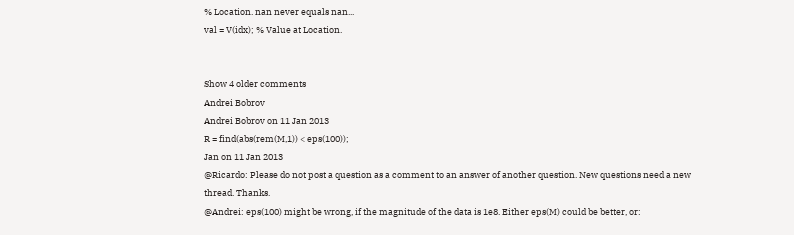% Location. nan never equals nan...
val = V(idx); % Value at Location.


Show 4 older comments
Andrei Bobrov
Andrei Bobrov on 11 Jan 2013
R = find(abs(rem(M,1)) < eps(100));
Jan on 11 Jan 2013
@Ricardo: Please do not post a question as a comment to an answer of another question. New questions need a new thread. Thanks.
@Andrei: eps(100) might be wrong, if the magnitude of the data is 1e8. Either eps(M) could be better, or: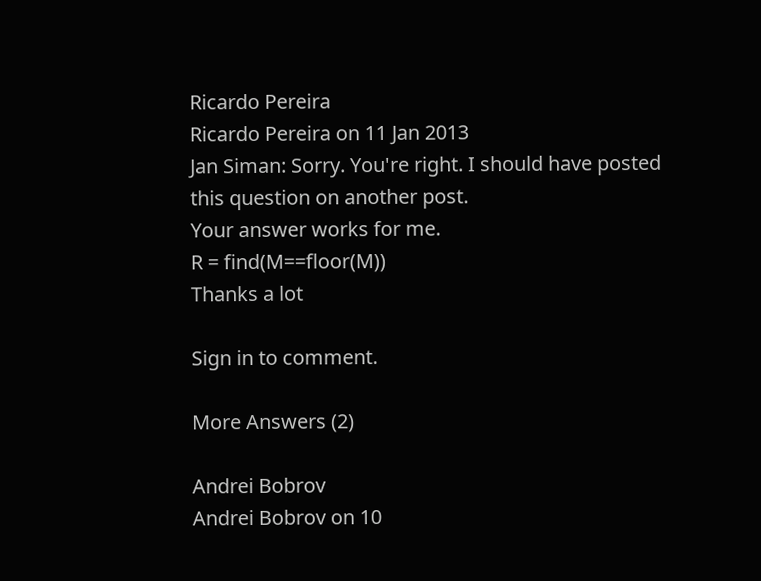Ricardo Pereira
Ricardo Pereira on 11 Jan 2013
Jan Siman: Sorry. You're right. I should have posted this question on another post.
Your answer works for me.
R = find(M==floor(M))
Thanks a lot

Sign in to comment.

More Answers (2)

Andrei Bobrov
Andrei Bobrov on 10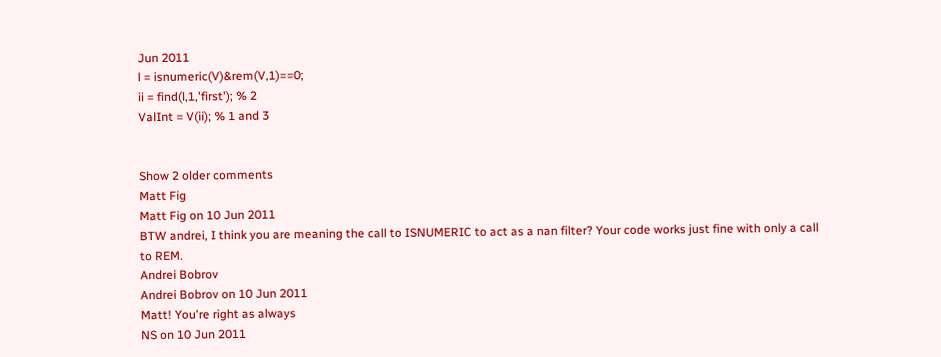Jun 2011
l = isnumeric(V)&rem(V,1)==0;
ii = find(l,1,'first'); % 2
ValInt = V(ii); % 1 and 3


Show 2 older comments
Matt Fig
Matt Fig on 10 Jun 2011
BTW andrei, I think you are meaning the call to ISNUMERIC to act as a nan filter? Your code works just fine with only a call to REM.
Andrei Bobrov
Andrei Bobrov on 10 Jun 2011
Matt! You're right as always
NS on 10 Jun 2011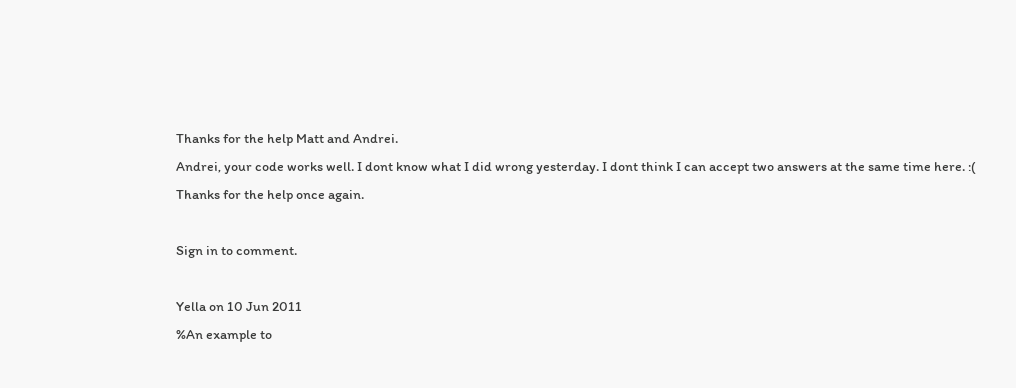Thanks for the help Matt and Andrei.
Andrei, your code works well. I dont know what I did wrong yesterday. I dont think I can accept two answers at the same time here. :(
Thanks for the help once again.

Sign in to comment.

Yella on 10 Jun 2011
%An example to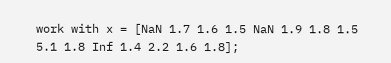work with x = [NaN 1.7 1.6 1.5 NaN 1.9 1.8 1.5 5.1 1.8 Inf 1.4 2.2 1.6 1.8];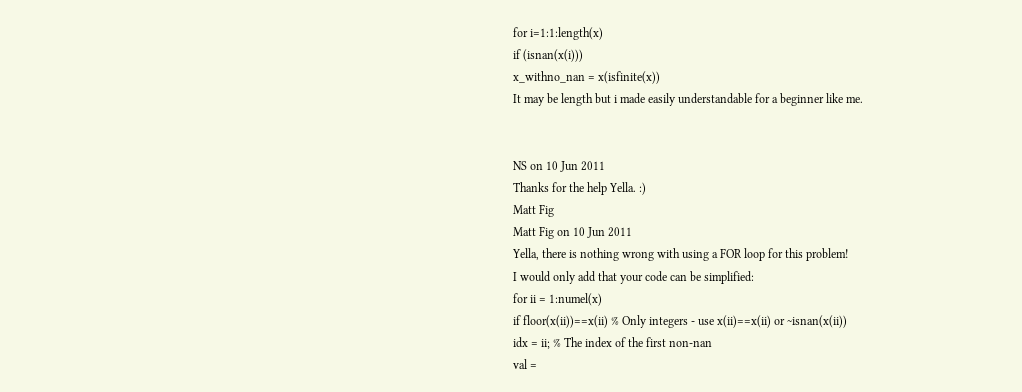for i=1:1:length(x)
if (isnan(x(i)))
x_withno_nan = x(isfinite(x))
It may be length but i made easily understandable for a beginner like me.


NS on 10 Jun 2011
Thanks for the help Yella. :)
Matt Fig
Matt Fig on 10 Jun 2011
Yella, there is nothing wrong with using a FOR loop for this problem!
I would only add that your code can be simplified:
for ii = 1:numel(x)
if floor(x(ii))==x(ii) % Only integers - use x(ii)==x(ii) or ~isnan(x(ii))
idx = ii; % The index of the first non-nan
val =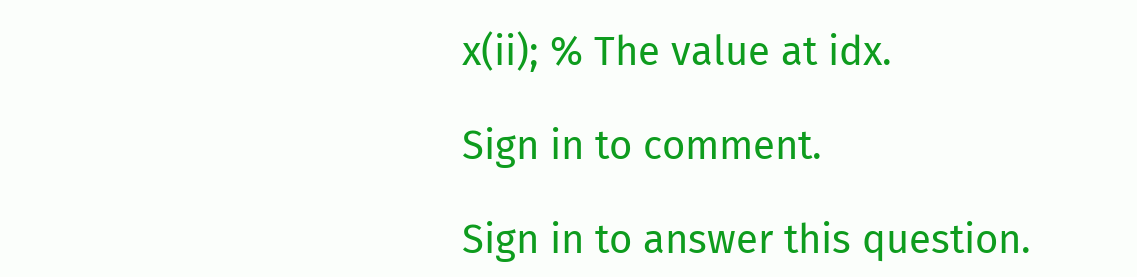x(ii); % The value at idx.

Sign in to comment.

Sign in to answer this question.